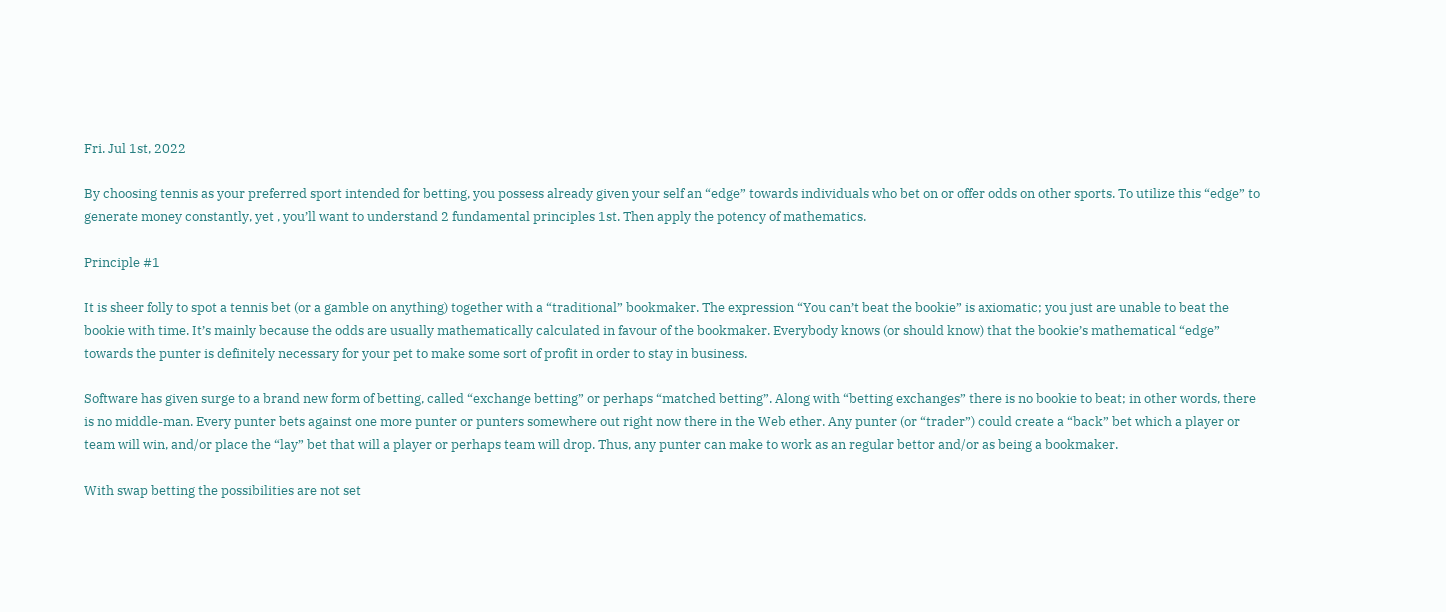Fri. Jul 1st, 2022

By choosing tennis as your preferred sport intended for betting, you possess already given your self an “edge” towards individuals who bet on or offer odds on other sports. To utilize this “edge” to generate money constantly, yet , you’ll want to understand 2 fundamental principles 1st. Then apply the potency of mathematics.

Principle #1

It is sheer folly to spot a tennis bet (or a gamble on anything) together with a “traditional” bookmaker. The expression “You can’t beat the bookie” is axiomatic; you just are unable to beat the bookie with time. It’s mainly because the odds are usually mathematically calculated in favour of the bookmaker. Everybody knows (or should know) that the bookie’s mathematical “edge” towards the punter is definitely necessary for your pet to make some sort of profit in order to stay in business.

Software has given surge to a brand new form of betting, called “exchange betting” or perhaps “matched betting”. Along with “betting exchanges” there is no bookie to beat; in other words, there is no middle-man. Every punter bets against one more punter or punters somewhere out right now there in the Web ether. Any punter (or “trader”) could create a “back” bet which a player or team will win, and/or place the “lay” bet that will a player or perhaps team will drop. Thus, any punter can make to work as an regular bettor and/or as being a bookmaker.

With swap betting the possibilities are not set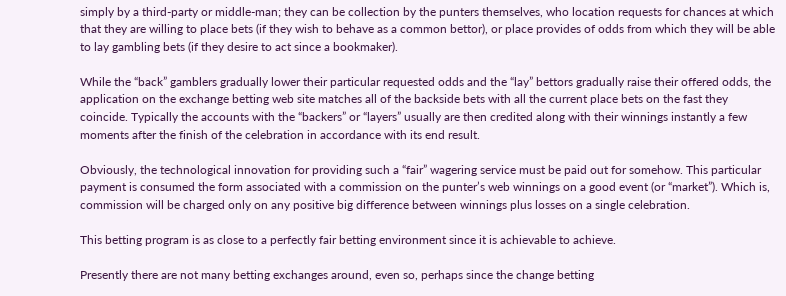simply by a third-party or middle-man; they can be collection by the punters themselves, who location requests for chances at which that they are willing to place bets (if they wish to behave as a common bettor), or place provides of odds from which they will be able to lay gambling bets (if they desire to act since a bookmaker).

While the “back” gamblers gradually lower their particular requested odds and the “lay” bettors gradually raise their offered odds, the application on the exchange betting web site matches all of the backside bets with all the current place bets on the fast they coincide. Typically the accounts with the “backers” or “layers” usually are then credited along with their winnings instantly a few moments after the finish of the celebration in accordance with its end result.

Obviously, the technological innovation for providing such a “fair” wagering service must be paid out for somehow. This particular payment is consumed the form associated with a commission on the punter’s web winnings on a good event (or “market”). Which is, commission will be charged only on any positive big difference between winnings plus losses on a single celebration.

This betting program is as close to a perfectly fair betting environment since it is achievable to achieve.

Presently there are not many betting exchanges around, even so, perhaps since the change betting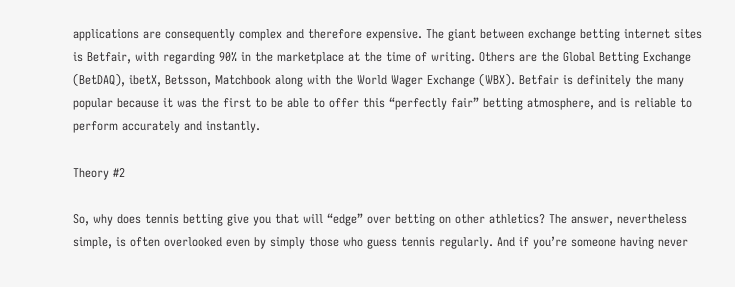applications are consequently complex and therefore expensive. The giant between exchange betting internet sites is Betfair, with regarding 90% in the marketplace at the time of writing. Others are the Global Betting Exchange (BetDAQ), ibetX, Betsson, Matchbook along with the World Wager Exchange (WBX). Betfair is definitely the many popular because it was the first to be able to offer this “perfectly fair” betting atmosphere, and is reliable to perform accurately and instantly.

Theory #2

So, why does tennis betting give you that will “edge” over betting on other athletics? The answer, nevertheless simple, is often overlooked even by simply those who guess tennis regularly. And if you’re someone having never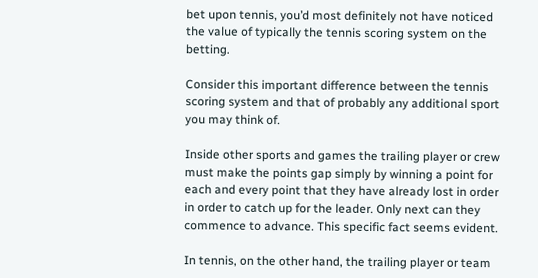bet upon tennis, you’d most definitely not have noticed the value of typically the tennis scoring system on the betting.

Consider this important difference between the tennis scoring system and that of probably any additional sport you may think of.

Inside other sports and games the trailing player or crew must make the points gap simply by winning a point for each and every point that they have already lost in order in order to catch up for the leader. Only next can they commence to advance. This specific fact seems evident.

In tennis, on the other hand, the trailing player or team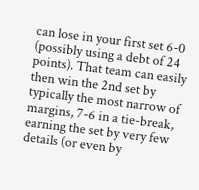can lose in your first set 6-0 (possibly using a debt of 24 points). That team can easily then win the 2nd set by typically the most narrow of margins, 7-6 in a tie-break, earning the set by very few details (or even by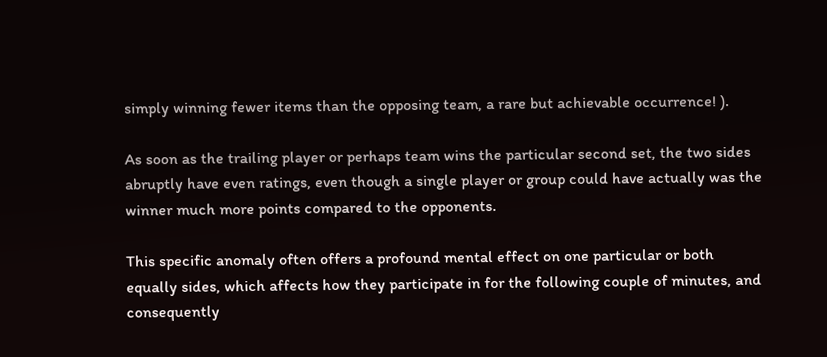simply winning fewer items than the opposing team, a rare but achievable occurrence! ).

As soon as the trailing player or perhaps team wins the particular second set, the two sides abruptly have even ratings, even though a single player or group could have actually was the winner much more points compared to the opponents.

This specific anomaly often offers a profound mental effect on one particular or both equally sides, which affects how they participate in for the following couple of minutes, and consequently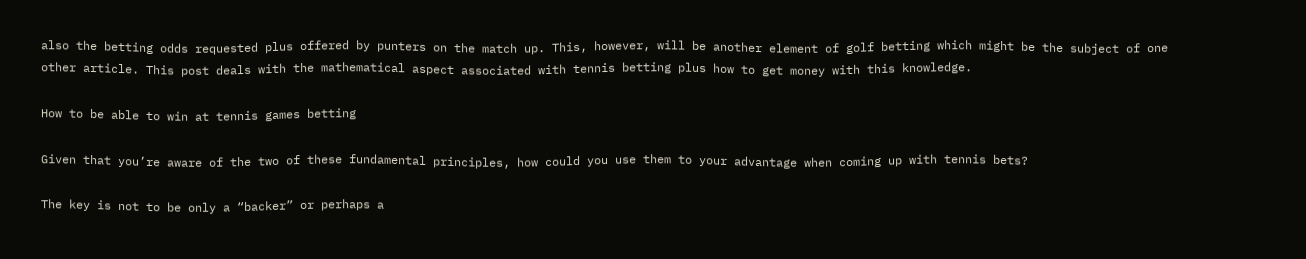also the betting odds requested plus offered by punters on the match up. This, however, will be another element of golf betting which might be the subject of one other article. This post deals with the mathematical aspect associated with tennis betting plus how to get money with this knowledge.

How to be able to win at tennis games betting

Given that you’re aware of the two of these fundamental principles, how could you use them to your advantage when coming up with tennis bets?

The key is not to be only a “backer” or perhaps a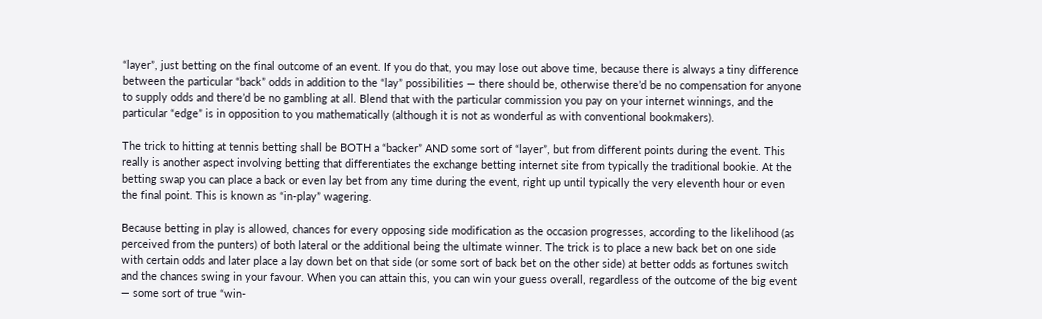“layer”, just betting on the final outcome of an event. If you do that, you may lose out above time, because there is always a tiny difference between the particular “back” odds in addition to the “lay” possibilities — there should be, otherwise there’d be no compensation for anyone to supply odds and there’d be no gambling at all. Blend that with the particular commission you pay on your internet winnings, and the particular “edge” is in opposition to you mathematically (although it is not as wonderful as with conventional bookmakers).

The trick to hitting at tennis betting shall be BOTH a “backer” AND some sort of “layer”, but from different points during the event. This really is another aspect involving betting that differentiates the exchange betting internet site from typically the traditional bookie. At the betting swap you can place a back or even lay bet from any time during the event, right up until typically the very eleventh hour or even the final point. This is known as “in-play” wagering.

Because betting in play is allowed, chances for every opposing side modification as the occasion progresses, according to the likelihood (as perceived from the punters) of both lateral or the additional being the ultimate winner. The trick is to place a new back bet on one side with certain odds and later place a lay down bet on that side (or some sort of back bet on the other side) at better odds as fortunes switch and the chances swing in your favour. When you can attain this, you can win your guess overall, regardless of the outcome of the big event — some sort of true “win-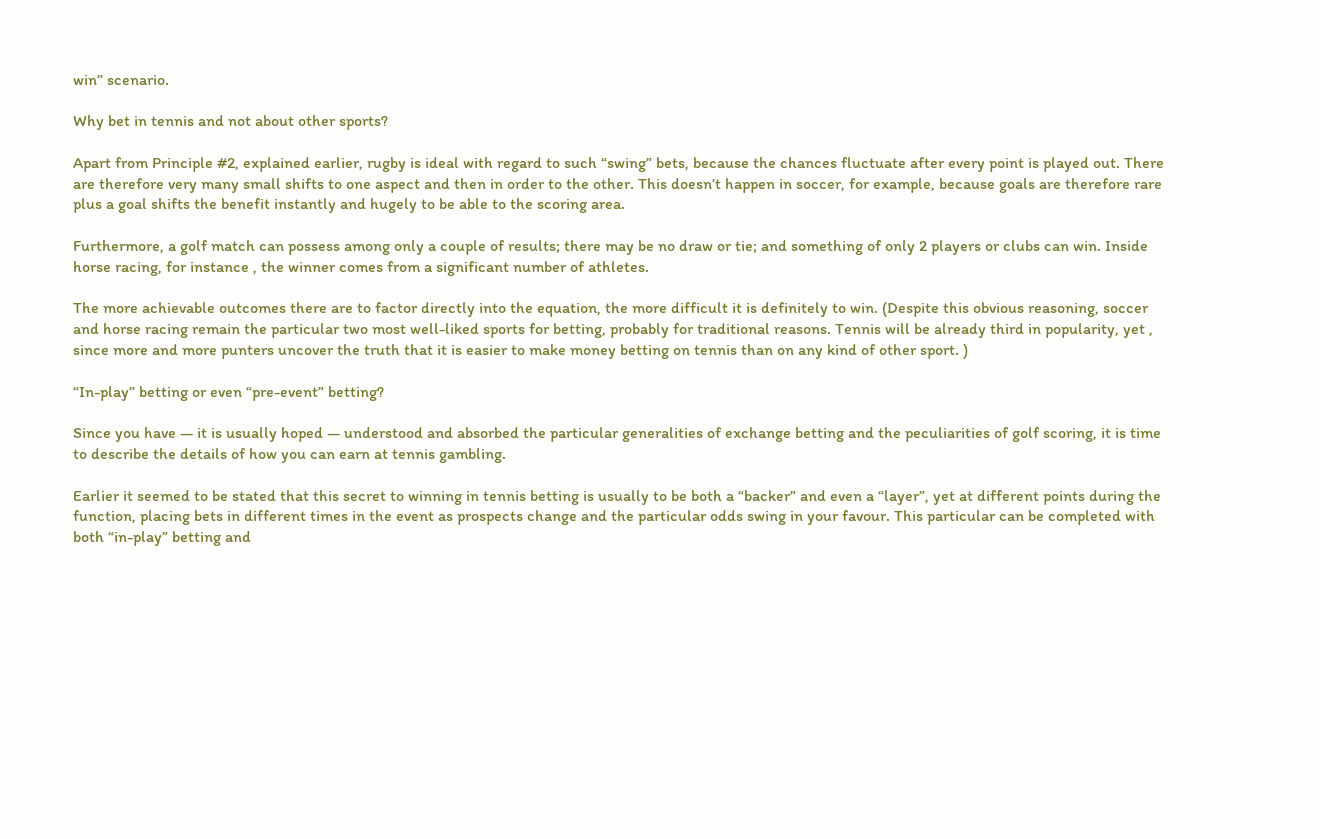win” scenario.

Why bet in tennis and not about other sports?

Apart from Principle #2, explained earlier, rugby is ideal with regard to such “swing” bets, because the chances fluctuate after every point is played out. There are therefore very many small shifts to one aspect and then in order to the other. This doesn’t happen in soccer, for example, because goals are therefore rare plus a goal shifts the benefit instantly and hugely to be able to the scoring area.

Furthermore, a golf match can possess among only a couple of results; there may be no draw or tie; and something of only 2 players or clubs can win. Inside horse racing, for instance , the winner comes from a significant number of athletes.

The more achievable outcomes there are to factor directly into the equation, the more difficult it is definitely to win. (Despite this obvious reasoning, soccer and horse racing remain the particular two most well-liked sports for betting, probably for traditional reasons. Tennis will be already third in popularity, yet , since more and more punters uncover the truth that it is easier to make money betting on tennis than on any kind of other sport. )

“In-play” betting or even “pre-event” betting?

Since you have — it is usually hoped — understood and absorbed the particular generalities of exchange betting and the peculiarities of golf scoring, it is time to describe the details of how you can earn at tennis gambling.

Earlier it seemed to be stated that this secret to winning in tennis betting is usually to be both a “backer” and even a “layer”, yet at different points during the function, placing bets in different times in the event as prospects change and the particular odds swing in your favour. This particular can be completed with both “in-play” betting and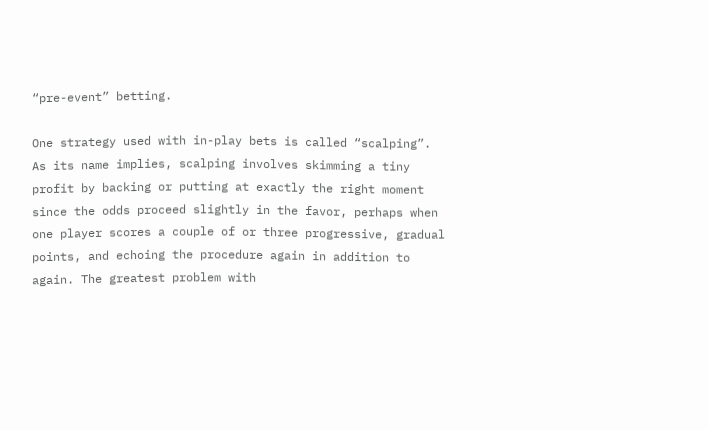“pre-event” betting.

One strategy used with in-play bets is called “scalping”. As its name implies, scalping involves skimming a tiny profit by backing or putting at exactly the right moment since the odds proceed slightly in the favor, perhaps when one player scores a couple of or three progressive, gradual points, and echoing the procedure again in addition to again. The greatest problem with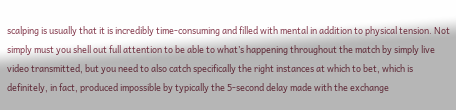scalping is usually that it is incredibly time-consuming and filled with mental in addition to physical tension. Not simply must you shell out full attention to be able to what’s happening throughout the match by simply live video transmitted, but you need to also catch specifically the right instances at which to bet, which is definitely, in fact, produced impossible by typically the 5-second delay made with the exchange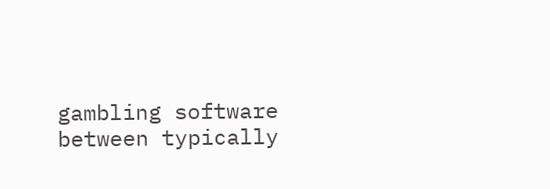gambling software between typically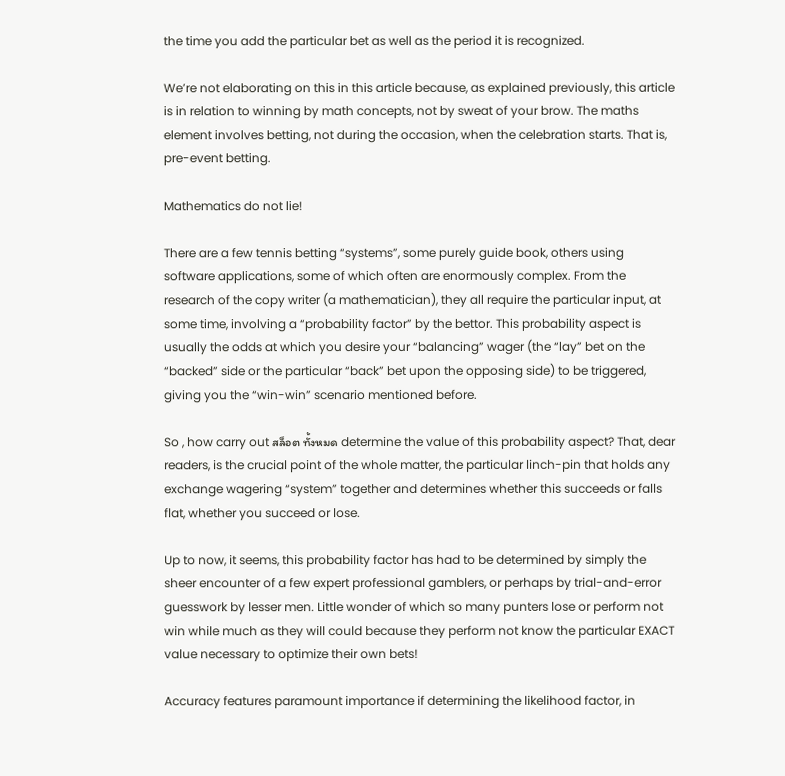the time you add the particular bet as well as the period it is recognized.

We’re not elaborating on this in this article because, as explained previously, this article is in relation to winning by math concepts, not by sweat of your brow. The maths element involves betting, not during the occasion, when the celebration starts. That is, pre-event betting.

Mathematics do not lie!

There are a few tennis betting “systems”, some purely guide book, others using software applications, some of which often are enormously complex. From the research of the copy writer (a mathematician), they all require the particular input, at some time, involving a “probability factor” by the bettor. This probability aspect is usually the odds at which you desire your “balancing” wager (the “lay” bet on the “backed” side or the particular “back” bet upon the opposing side) to be triggered, giving you the “win-win” scenario mentioned before.

So , how carry out สล็อต ทั้งหมด determine the value of this probability aspect? That, dear readers, is the crucial point of the whole matter, the particular linch-pin that holds any exchange wagering “system” together and determines whether this succeeds or falls flat, whether you succeed or lose.

Up to now, it seems, this probability factor has had to be determined by simply the sheer encounter of a few expert professional gamblers, or perhaps by trial-and-error guesswork by lesser men. Little wonder of which so many punters lose or perform not win while much as they will could because they perform not know the particular EXACT value necessary to optimize their own bets!

Accuracy features paramount importance if determining the likelihood factor, in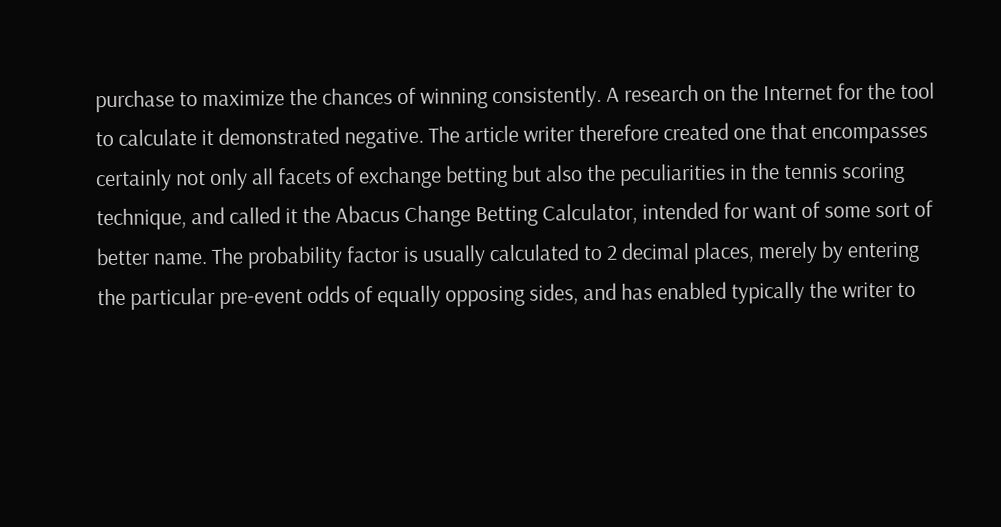purchase to maximize the chances of winning consistently. A research on the Internet for the tool to calculate it demonstrated negative. The article writer therefore created one that encompasses certainly not only all facets of exchange betting but also the peculiarities in the tennis scoring technique, and called it the Abacus Change Betting Calculator, intended for want of some sort of better name. The probability factor is usually calculated to 2 decimal places, merely by entering the particular pre-event odds of equally opposing sides, and has enabled typically the writer to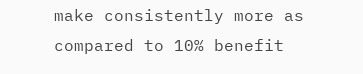make consistently more as compared to 10% benefit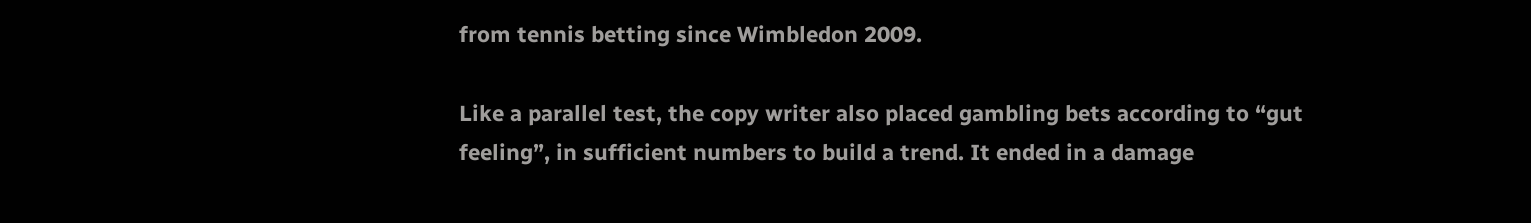from tennis betting since Wimbledon 2009.

Like a parallel test, the copy writer also placed gambling bets according to “gut feeling”, in sufficient numbers to build a trend. It ended in a damage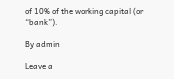of 10% of the working capital (or “bank”).

By admin

Leave a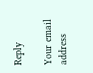Reply

Your email address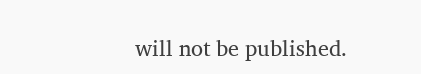will not be published.